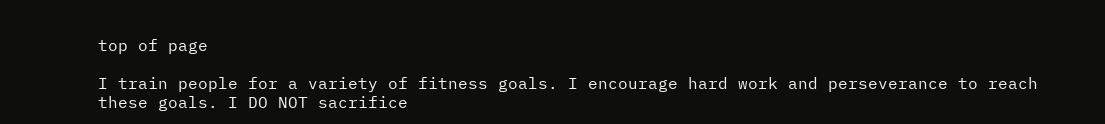top of page

I train people for a variety of fitness goals. I encourage hard work and perseverance to reach these goals. I DO NOT sacrifice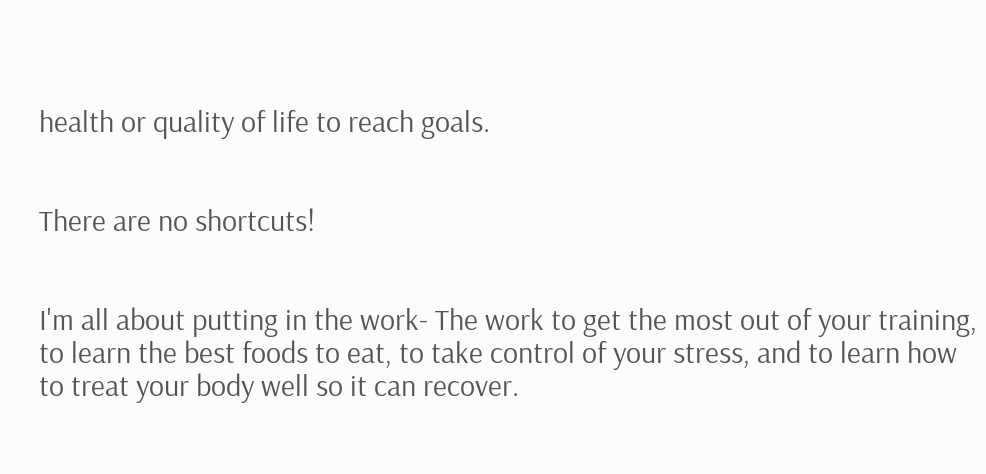health or quality of life to reach goals.


There are no shortcuts!


I'm all about putting in the work- The work to get the most out of your training, to learn the best foods to eat, to take control of your stress, and to learn how to treat your body well so it can recover.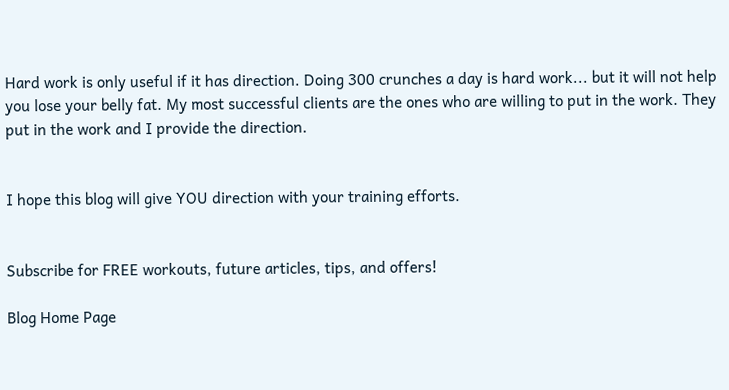Hard work is only useful if it has direction. Doing 300 crunches a day is hard work... but it will not help you lose your belly fat. My most successful clients are the ones who are willing to put in the work. They put in the work and I provide the direction.


I hope this blog will give YOU direction with your training efforts.


Subscribe for FREE workouts, future articles, tips, and offers!

Blog Home Page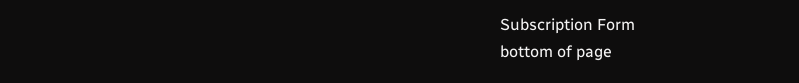Subscription Form
bottom of page